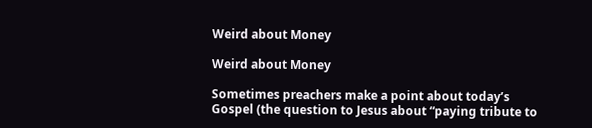Weird about Money

Weird about Money

Sometimes preachers make a point about today’s Gospel (the question to Jesus about “paying tribute to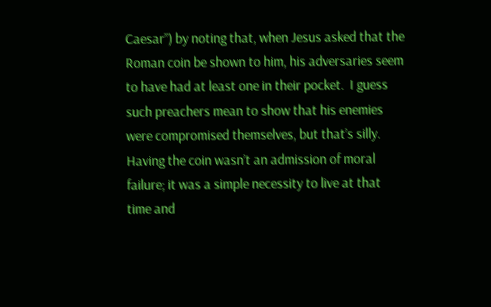Caesar”) by noting that, when Jesus asked that the Roman coin be shown to him, his adversaries seem to have had at least one in their pocket.  I guess such preachers mean to show that his enemies were compromised themselves, but that’s silly. Having the coin wasn’t an admission of moral failure; it was a simple necessity to live at that time and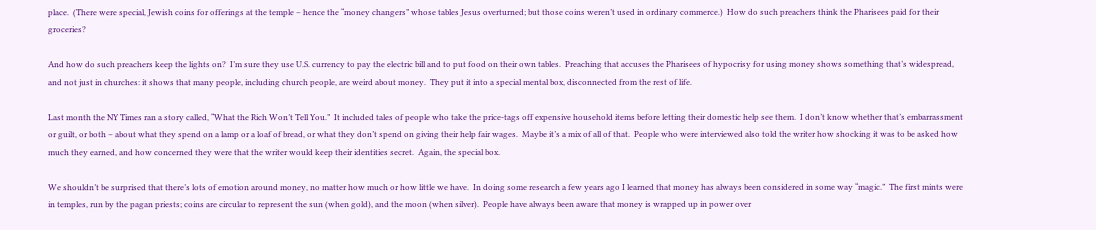place.  (There were special, Jewish coins for offerings at the temple – hence the “money changers” whose tables Jesus overturned; but those coins weren’t used in ordinary commerce.)  How do such preachers think the Pharisees paid for their groceries?

And how do such preachers keep the lights on?  I’m sure they use U.S. currency to pay the electric bill and to put food on their own tables.  Preaching that accuses the Pharisees of hypocrisy for using money shows something that’s widespread, and not just in churches: it shows that many people, including church people, are weird about money.  They put it into a special mental box, disconnected from the rest of life.

Last month the NY Times ran a story called, “What the Rich Won’t Tell You.”  It included tales of people who take the price-tags off expensive household items before letting their domestic help see them.  I don’t know whether that’s embarrassment or guilt, or both – about what they spend on a lamp or a loaf of bread, or what they don’t spend on giving their help fair wages.  Maybe it’s a mix of all of that.  People who were interviewed also told the writer how shocking it was to be asked how much they earned, and how concerned they were that the writer would keep their identities secret.  Again, the special box.

We shouldn’t be surprised that there’s lots of emotion around money, no matter how much or how little we have.  In doing some research a few years ago I learned that money has always been considered in some way “magic.”  The first mints were in temples, run by the pagan priests; coins are circular to represent the sun (when gold), and the moon (when silver).  People have always been aware that money is wrapped up in power over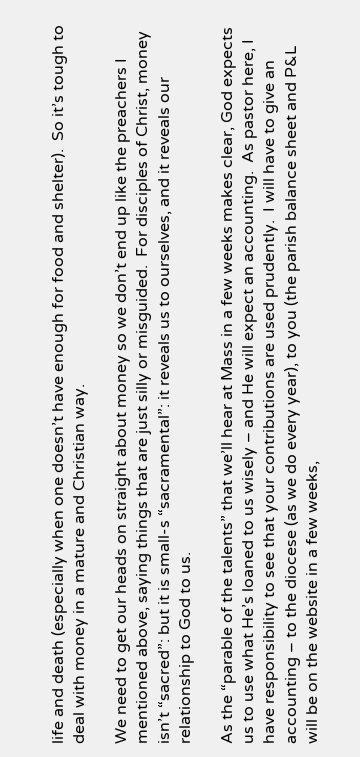life and death (especially when one doesn’t have enough for food and shelter).  So it’s tough to deal with money in a mature and Christian way.

We need to get our heads on straight about money so we don’t end up like the preachers I mentioned above, saying things that are just silly or misguided.  For disciples of Christ, money isn’t “sacred”: but it is small-s “sacramental”: it reveals us to ourselves, and it reveals our relationship to God to us.

As the “parable of the talents” that we’ll hear at Mass in a few weeks makes clear, God expects us to use what He’s loaned to us wisely – and He will expect an accounting.  As pastor here, I have responsibility to see that your contributions are used prudently.  I will have to give an accounting – to the diocese (as we do every year), to you (the parish balance sheet and P&L will be on the website in a few weeks,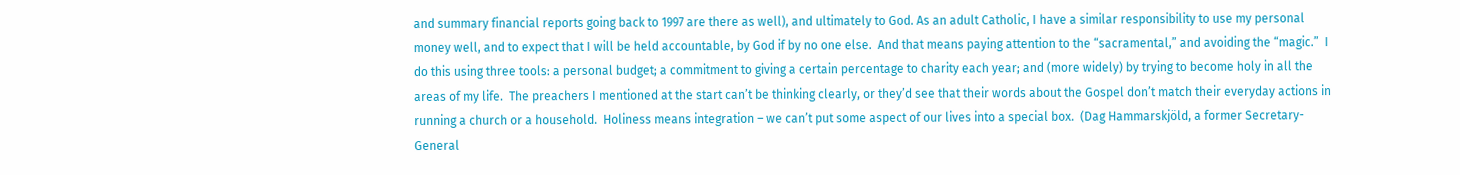and summary financial reports going back to 1997 are there as well), and ultimately to God. As an adult Catholic, I have a similar responsibility to use my personal money well, and to expect that I will be held accountable, by God if by no one else.  And that means paying attention to the “sacramental,” and avoiding the “magic.”  I do this using three tools: a personal budget; a commitment to giving a certain percentage to charity each year; and (more widely) by trying to become holy in all the areas of my life.  The preachers I mentioned at the start can’t be thinking clearly, or they’d see that their words about the Gospel don’t match their everyday actions in running a church or a household.  Holiness means integration – we can’t put some aspect of our lives into a special box.  (Dag Hammarskjöld, a former Secretary-General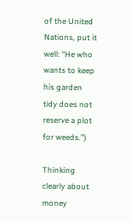of the United Nations, put it well: “He who wants to keep his garden tidy does not reserve a plot for weeds.”)

Thinking clearly about money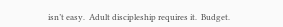isn’t easy.  Adult discipleship requires it.  Budget.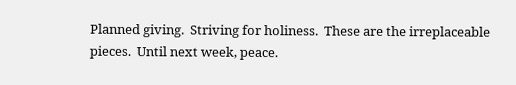Planned giving.  Striving for holiness.  These are the irreplaceable pieces.  Until next week, peace.